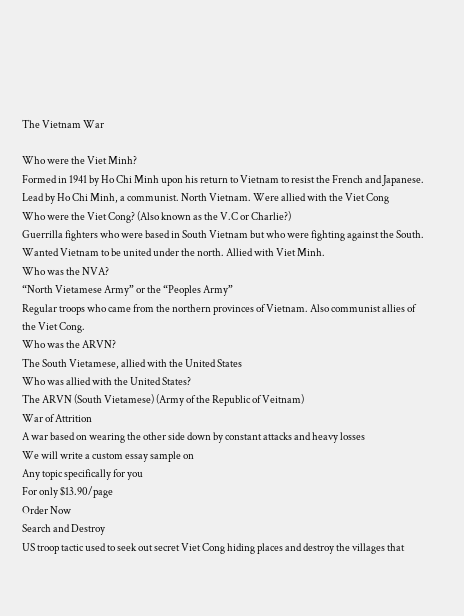The Vietnam War

Who were the Viet Minh?
Formed in 1941 by Ho Chi Minh upon his return to Vietnam to resist the French and Japanese. Lead by Ho Chi Minh, a communist. North Vietnam. Were allied with the Viet Cong
Who were the Viet Cong? (Also known as the V.C or Charlie?)
Guerrilla fighters who were based in South Vietnam but who were fighting against the South. Wanted Vietnam to be united under the north. Allied with Viet Minh.
Who was the NVA?
“North Vietamese Army” or the “Peoples Army”
Regular troops who came from the northern provinces of Vietnam. Also communist allies of the Viet Cong.
Who was the ARVN?
The South Vietamese, allied with the United States
Who was allied with the United States?
The ARVN (South Vietamese) (Army of the Republic of Veitnam)
War of Attrition
A war based on wearing the other side down by constant attacks and heavy losses
We will write a custom essay sample on
Any topic specifically for you
For only $13.90/page
Order Now
Search and Destroy
US troop tactic used to seek out secret Viet Cong hiding places and destroy the villages that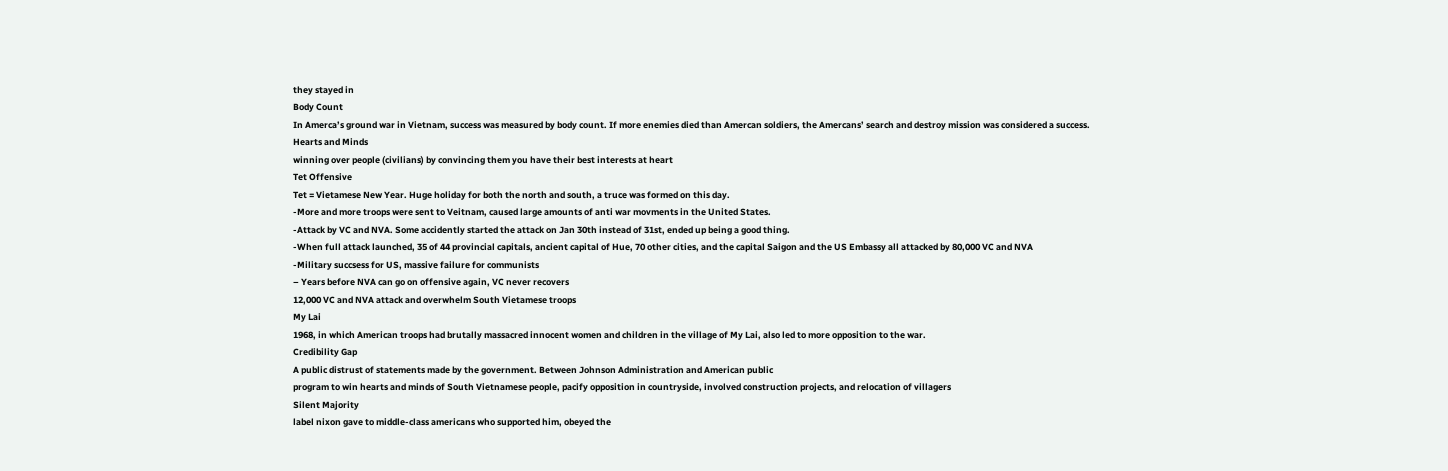they stayed in
Body Count
In Amerca’s ground war in Vietnam, success was measured by body count. If more enemies died than Amercan soldiers, the Amercans’ search and destroy mission was considered a success.
Hearts and Minds
winning over people (civilians) by convincing them you have their best interests at heart
Tet Offensive
Tet = Vietamese New Year. Huge holiday for both the north and south, a truce was formed on this day.
-More and more troops were sent to Veitnam, caused large amounts of anti war movments in the United States.
-Attack by VC and NVA. Some accidently started the attack on Jan 30th instead of 31st, ended up being a good thing.
-When full attack launched, 35 of 44 provincial capitals, ancient capital of Hue, 70 other cities, and the capital Saigon and the US Embassy all attacked by 80,000 VC and NVA
-Military succsess for US, massive failure for communists
– Years before NVA can go on offensive again, VC never recovers
12,000 VC and NVA attack and overwhelm South Vietamese troops
My Lai
1968, in which American troops had brutally massacred innocent women and children in the village of My Lai, also led to more opposition to the war.
Credibility Gap
A public distrust of statements made by the government. Between Johnson Administration and American public
program to win hearts and minds of South Vietnamese people, pacify opposition in countryside, involved construction projects, and relocation of villagers
Silent Majority
label nixon gave to middle-class americans who supported him, obeyed the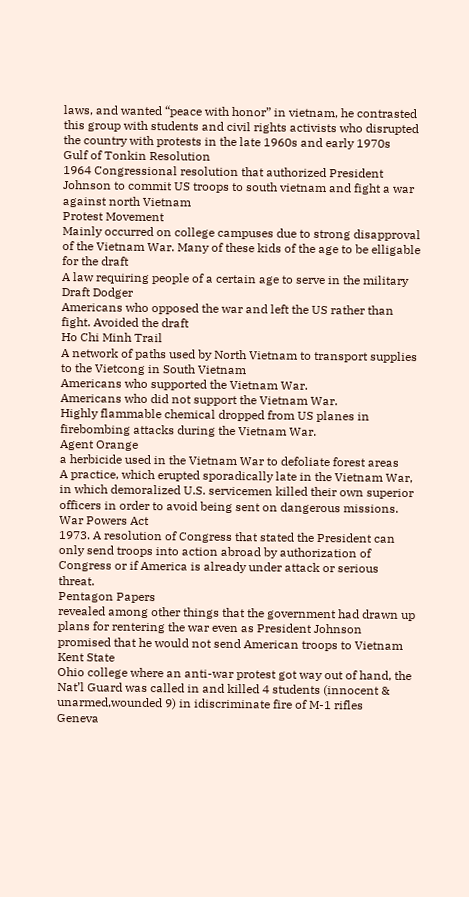laws, and wanted “peace with honor” in vietnam, he contrasted this group with students and civil rights activists who disrupted the country with protests in the late 1960s and early 1970s
Gulf of Tonkin Resolution
1964 Congressional resolution that authorized President Johnson to commit US troops to south vietnam and fight a war against north Vietnam
Protest Movement
Mainly occurred on college campuses due to strong disapproval of the Vietnam War. Many of these kids of the age to be elligable for the draft
A law requiring people of a certain age to serve in the military
Draft Dodger
Americans who opposed the war and left the US rather than fight. Avoided the draft
Ho Chi Minh Trail
A network of paths used by North Vietnam to transport supplies to the Vietcong in South Vietnam
Americans who supported the Vietnam War.
Americans who did not support the Vietnam War.
Highly flammable chemical dropped from US planes in firebombing attacks during the Vietnam War.
Agent Orange
a herbicide used in the Vietnam War to defoliate forest areas
A practice, which erupted sporadically late in the Vietnam War, in which demoralized U.S. servicemen killed their own superior officers in order to avoid being sent on dangerous missions.
War Powers Act
1973. A resolution of Congress that stated the President can only send troops into action abroad by authorization of Congress or if America is already under attack or serious threat.
Pentagon Papers
revealed among other things that the government had drawn up plans for rentering the war even as President Johnson promised that he would not send American troops to Vietnam
Kent State
Ohio college where an anti-war protest got way out of hand, the Nat’l Guard was called in and killed 4 students (innocent & unarmed,wounded 9) in idiscriminate fire of M-1 rifles
Geneva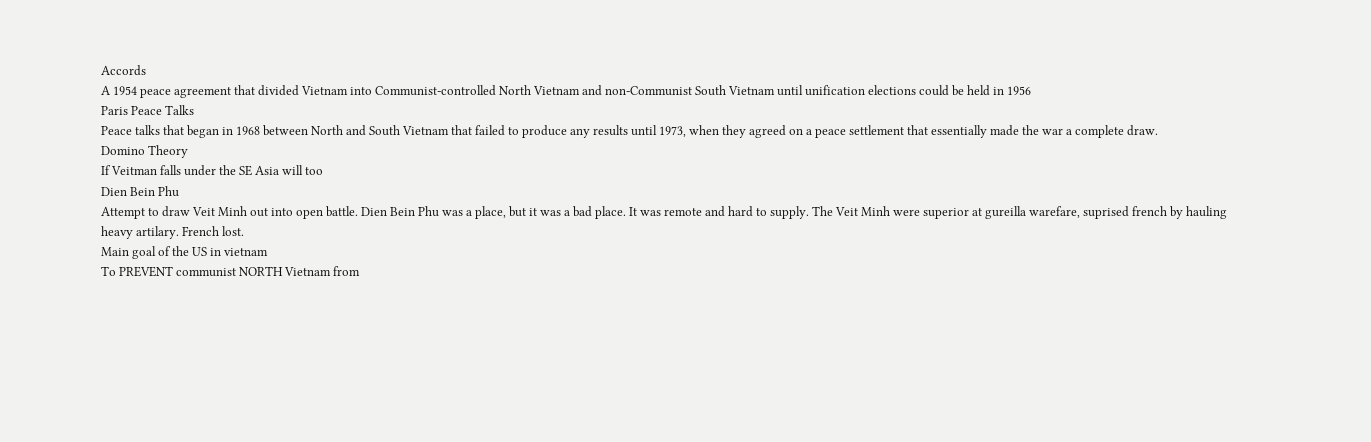Accords
A 1954 peace agreement that divided Vietnam into Communist-controlled North Vietnam and non-Communist South Vietnam until unification elections could be held in 1956
Paris Peace Talks
Peace talks that began in 1968 between North and South Vietnam that failed to produce any results until 1973, when they agreed on a peace settlement that essentially made the war a complete draw.
Domino Theory
If Veitman falls under the SE Asia will too
Dien Bein Phu
Attempt to draw Veit Minh out into open battle. Dien Bein Phu was a place, but it was a bad place. It was remote and hard to supply. The Veit Minh were superior at gureilla warefare, suprised french by hauling heavy artilary. French lost.
Main goal of the US in vietnam
To PREVENT communist NORTH Vietnam from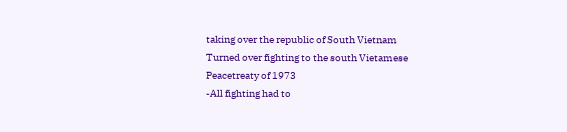taking over the republic of South Vietnam
Turned over fighting to the south Vietamese
Peacetreaty of 1973
-All fighting had to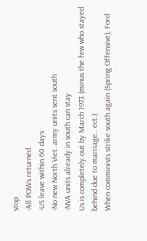stop
-All POWs returned
-US leave within 60 days
-No new North Viet. army units sent south
-NVA units already in south can stay
Us is completely out by March 1973 (minus the few who stayed behind due to marriage.. ect.)
When comminists strike south again (Spring Offensive), Ford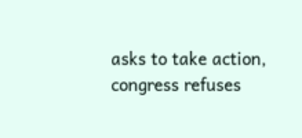asks to take action, congress refuses